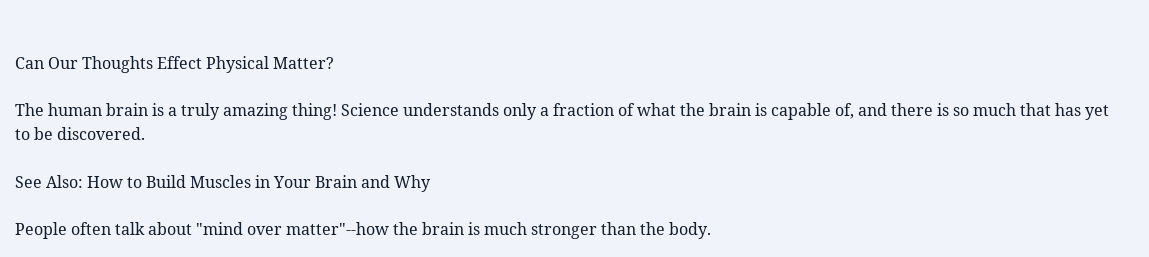Can Our Thoughts Effect Physical Matter?

The human brain is a truly amazing thing! Science understands only a fraction of what the brain is capable of, and there is so much that has yet to be discovered.

See Also: How to Build Muscles in Your Brain and Why

People often talk about "mind over matter"--how the brain is much stronger than the body.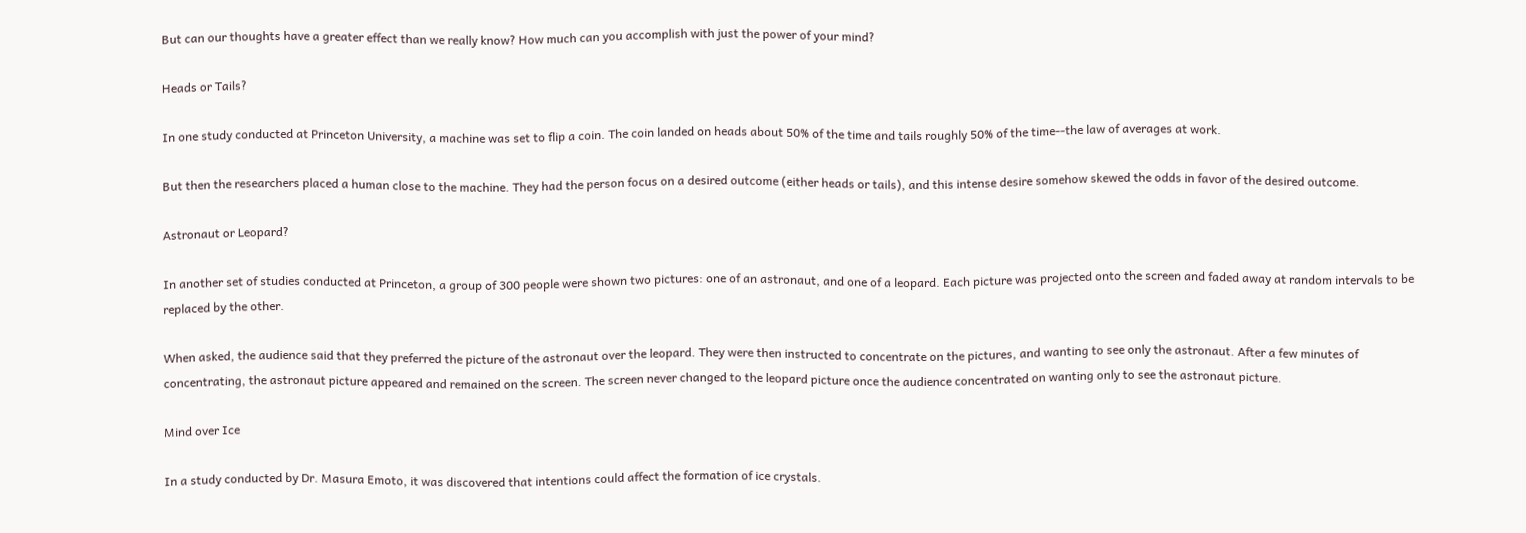But can our thoughts have a greater effect than we really know? How much can you accomplish with just the power of your mind?

Heads or Tails?

In one study conducted at Princeton University, a machine was set to flip a coin. The coin landed on heads about 50% of the time and tails roughly 50% of the time--the law of averages at work.

But then the researchers placed a human close to the machine. They had the person focus on a desired outcome (either heads or tails), and this intense desire somehow skewed the odds in favor of the desired outcome.

Astronaut or Leopard?

In another set of studies conducted at Princeton, a group of 300 people were shown two pictures: one of an astronaut, and one of a leopard. Each picture was projected onto the screen and faded away at random intervals to be replaced by the other.

When asked, the audience said that they preferred the picture of the astronaut over the leopard. They were then instructed to concentrate on the pictures, and wanting to see only the astronaut. After a few minutes of concentrating, the astronaut picture appeared and remained on the screen. The screen never changed to the leopard picture once the audience concentrated on wanting only to see the astronaut picture.

Mind over Ice

In a study conducted by Dr. Masura Emoto, it was discovered that intentions could affect the formation of ice crystals.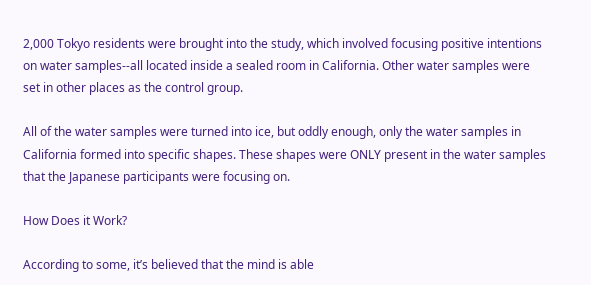2,000 Tokyo residents were brought into the study, which involved focusing positive intentions on water samples--all located inside a sealed room in California. Other water samples were set in other places as the control group.

All of the water samples were turned into ice, but oddly enough, only the water samples in California formed into specific shapes. These shapes were ONLY present in the water samples that the Japanese participants were focusing on.

How Does it Work?

According to some, it’s believed that the mind is able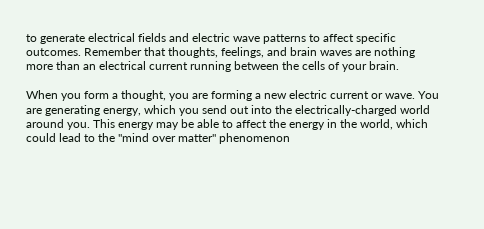to generate electrical fields and electric wave patterns to affect specific outcomes. Remember that thoughts, feelings, and brain waves are nothing more than an electrical current running between the cells of your brain.

When you form a thought, you are forming a new electric current or wave. You are generating energy, which you send out into the electrically-charged world around you. This energy may be able to affect the energy in the world, which could lead to the "mind over matter" phenomenon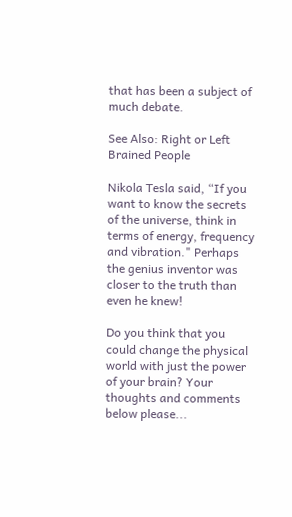that has been a subject of much debate.

See Also: Right or Left Brained People

Nikola Tesla said, “If you want to know the secrets of the universe, think in terms of energy, frequency and vibration." Perhaps the genius inventor was closer to the truth than even he knew!

Do you think that you could change the physical world with just the power of your brain? Your thoughts and comments below please...